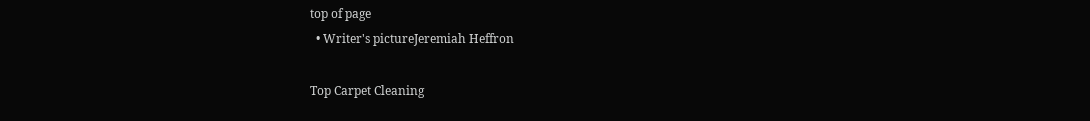top of page
  • Writer's pictureJeremiah Heffron

Top Carpet Cleaning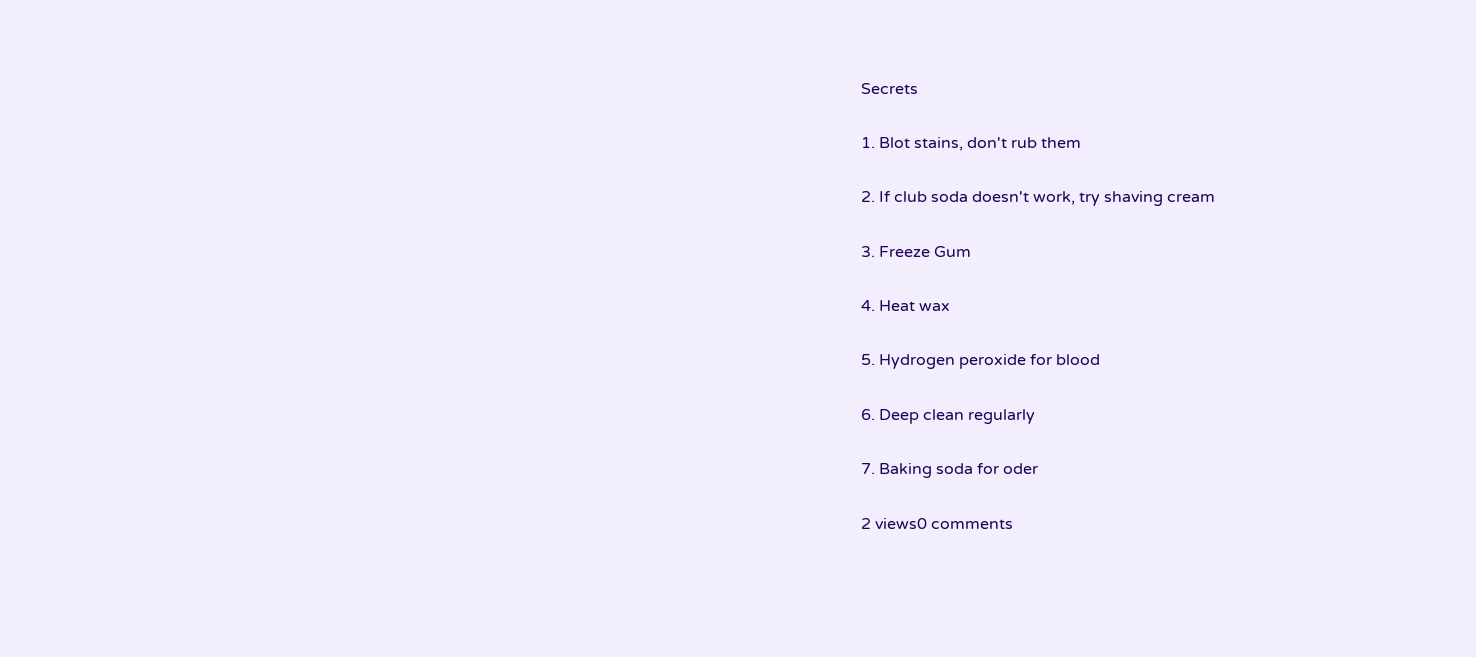Secrets

1. Blot stains, don't rub them

2. If club soda doesn't work, try shaving cream

3. Freeze Gum

4. Heat wax

5. Hydrogen peroxide for blood

6. Deep clean regularly

7. Baking soda for oder

2 views0 comments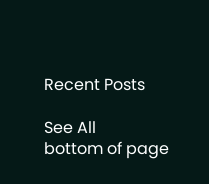Recent Posts

See All
bottom of page